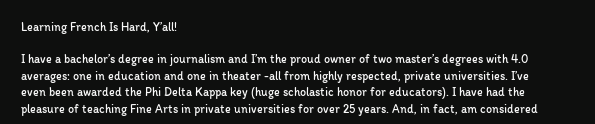Learning French Is Hard, Y’all!

I have a bachelor’s degree in journalism and I’m the proud owner of two master’s degrees with 4.0 averages: one in education and one in theater -all from highly respected, private universities. I’ve even been awarded the Phi Delta Kappa key (huge scholastic honor for educators). I have had the pleasure of teaching Fine Arts in private universities for over 25 years. And, in fact, am considered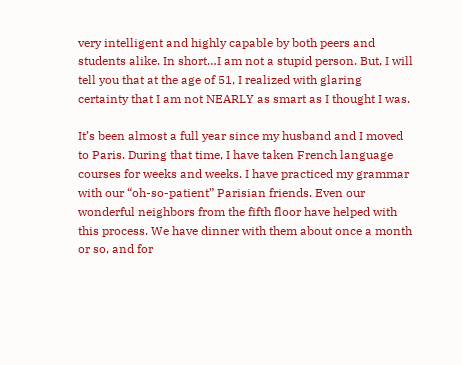very intelligent and highly capable by both peers and students alike. In short…I am not a stupid person. But, I will tell you that at the age of 51, I realized with glaring certainty that I am not NEARLY as smart as I thought I was.

It’s been almost a full year since my husband and I moved to Paris. During that time, I have taken French language courses for weeks and weeks. I have practiced my grammar with our “oh-so-patient” Parisian friends. Even our wonderful neighbors from the fifth floor have helped with this process. We have dinner with them about once a month or so, and for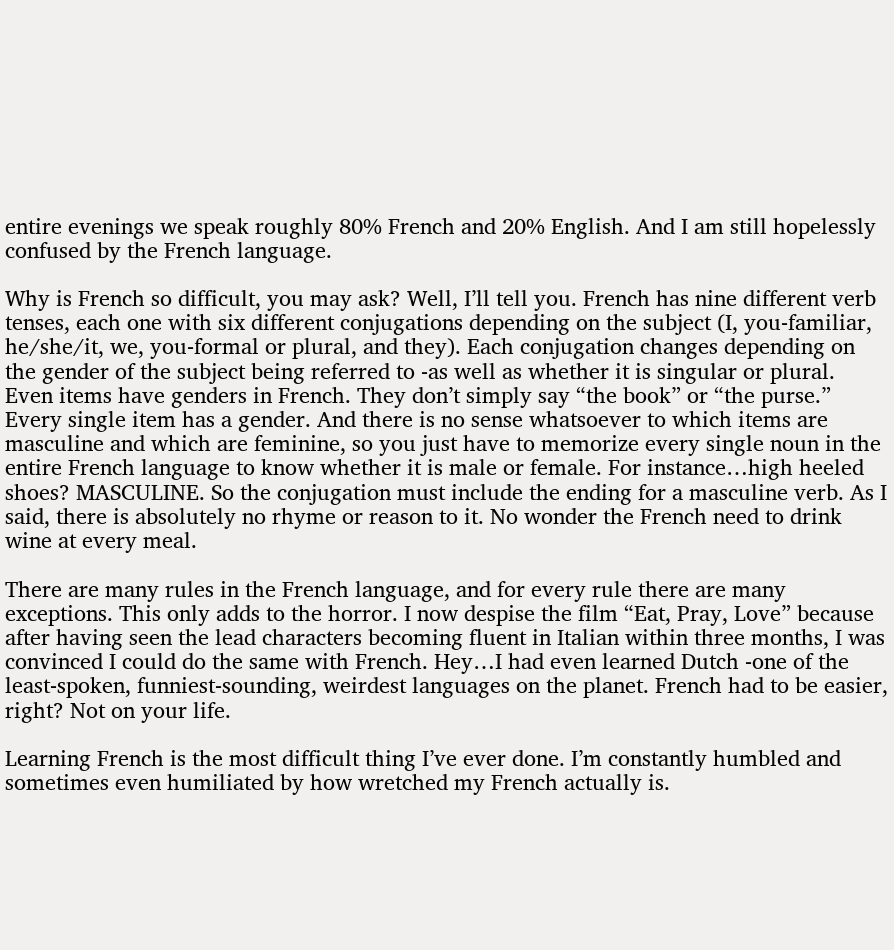entire evenings we speak roughly 80% French and 20% English. And I am still hopelessly confused by the French language.

Why is French so difficult, you may ask? Well, I’ll tell you. French has nine different verb tenses, each one with six different conjugations depending on the subject (I, you-familiar, he/she/it, we, you-formal or plural, and they). Each conjugation changes depending on the gender of the subject being referred to -as well as whether it is singular or plural. Even items have genders in French. They don’t simply say “the book” or “the purse.” Every single item has a gender. And there is no sense whatsoever to which items are masculine and which are feminine, so you just have to memorize every single noun in the entire French language to know whether it is male or female. For instance…high heeled shoes? MASCULINE. So the conjugation must include the ending for a masculine verb. As I said, there is absolutely no rhyme or reason to it. No wonder the French need to drink wine at every meal.

There are many rules in the French language, and for every rule there are many exceptions. This only adds to the horror. I now despise the film “Eat, Pray, Love” because after having seen the lead characters becoming fluent in Italian within three months, I was convinced I could do the same with French. Hey…I had even learned Dutch -one of the least-spoken, funniest-sounding, weirdest languages on the planet. French had to be easier, right? Not on your life.

Learning French is the most difficult thing I’ve ever done. I’m constantly humbled and sometimes even humiliated by how wretched my French actually is.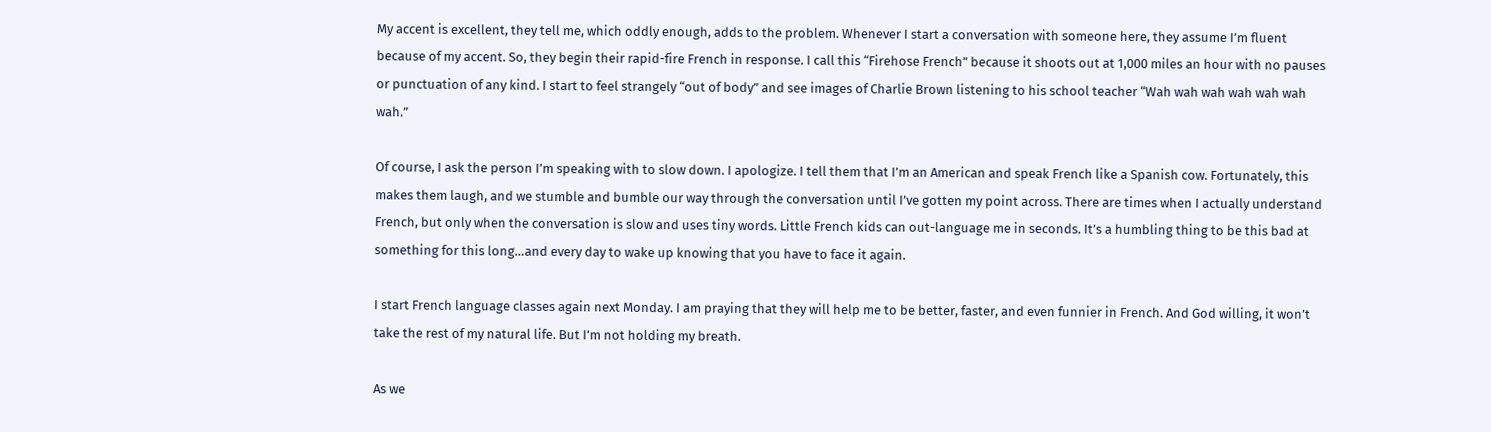My accent is excellent, they tell me, which oddly enough, adds to the problem. Whenever I start a conversation with someone here, they assume I’m fluent because of my accent. So, they begin their rapid-fire French in response. I call this “Firehose French” because it shoots out at 1,000 miles an hour with no pauses or punctuation of any kind. I start to feel strangely “out of body” and see images of Charlie Brown listening to his school teacher “Wah wah wah wah wah wah wah.”

Of course, I ask the person I’m speaking with to slow down. I apologize. I tell them that I’m an American and speak French like a Spanish cow. Fortunately, this makes them laugh, and we stumble and bumble our way through the conversation until I’ve gotten my point across. There are times when I actually understand French, but only when the conversation is slow and uses tiny words. Little French kids can out-language me in seconds. It’s a humbling thing to be this bad at something for this long…and every day to wake up knowing that you have to face it again.

I start French language classes again next Monday. I am praying that they will help me to be better, faster, and even funnier in French. And God willing, it won’t take the rest of my natural life. But I’m not holding my breath.

As we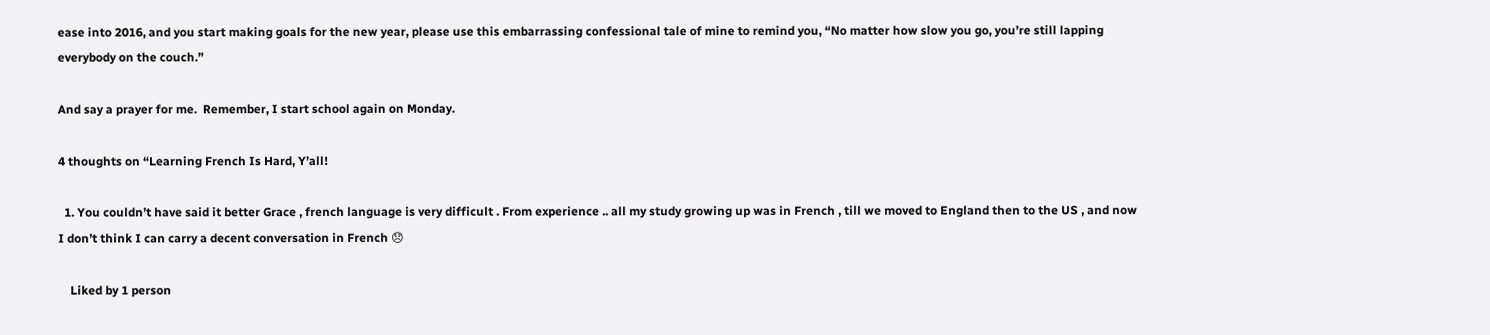ease into 2016, and you start making goals for the new year, please use this embarrassing confessional tale of mine to remind you, “No matter how slow you go, you’re still lapping everybody on the couch.”

And say a prayer for me.  Remember, I start school again on Monday.

4 thoughts on “Learning French Is Hard, Y’all!

  1. You couldn’t have said it better Grace , french language is very difficult . From experience .. all my study growing up was in French , till we moved to England then to the US , and now I don’t think I can carry a decent conversation in French 😞

    Liked by 1 person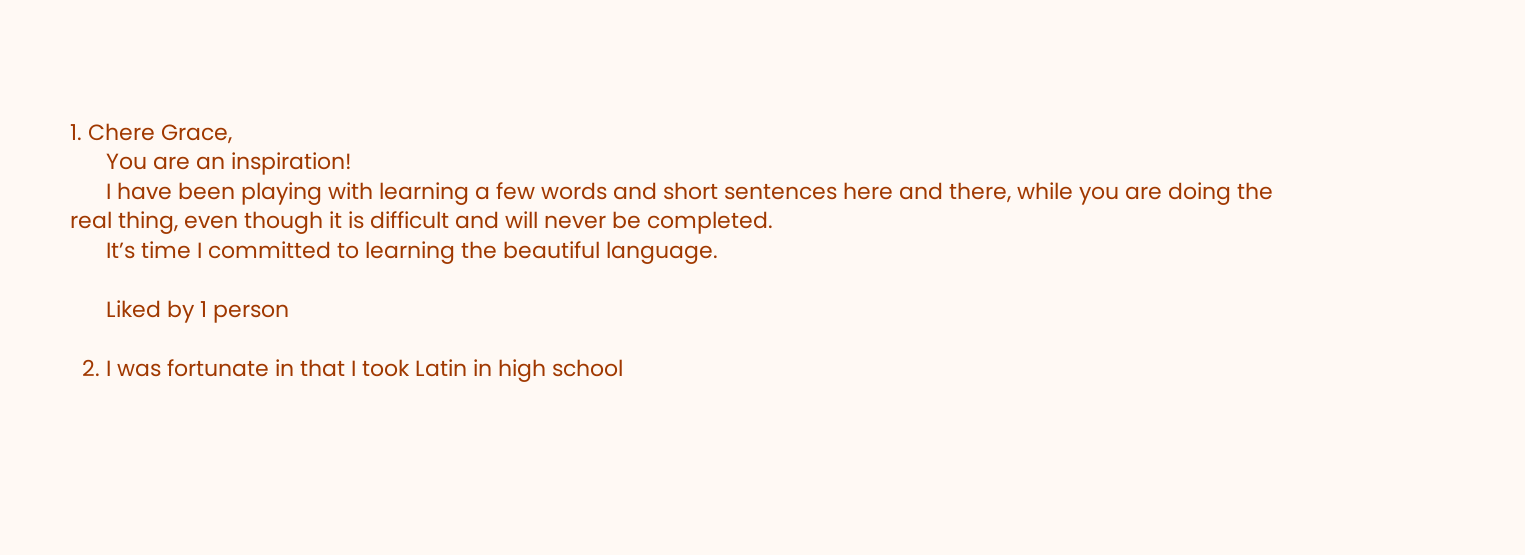1. Chere Grace,
      You are an inspiration!
      I have been playing with learning a few words and short sentences here and there, while you are doing the real thing, even though it is difficult and will never be completed.
      It’s time I committed to learning the beautiful language.

      Liked by 1 person

  2. I was fortunate in that I took Latin in high school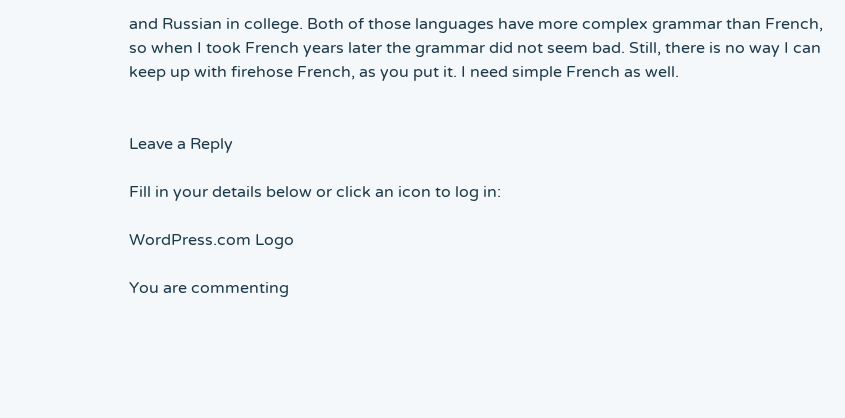and Russian in college. Both of those languages have more complex grammar than French, so when I took French years later the grammar did not seem bad. Still, there is no way I can keep up with firehose French, as you put it. I need simple French as well.


Leave a Reply

Fill in your details below or click an icon to log in:

WordPress.com Logo

You are commenting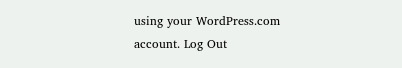using your WordPress.com account. Log Out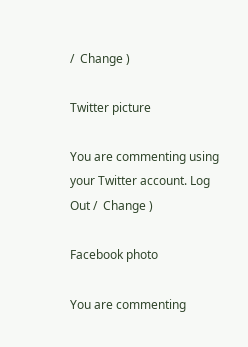/  Change )

Twitter picture

You are commenting using your Twitter account. Log Out /  Change )

Facebook photo

You are commenting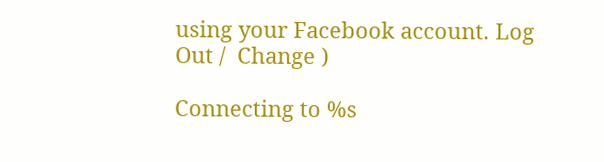using your Facebook account. Log Out /  Change )

Connecting to %s